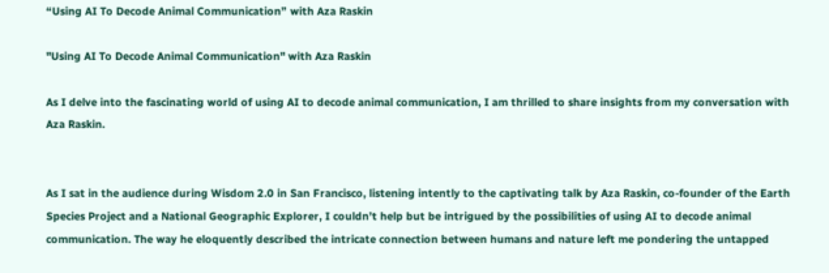“Using AI To Decode Animal Communication” with Aza Raskin

"Using AI To Decode Animal Communication" with Aza Raskin

As I delve into the fascinating world of using AI to decode animal communication, I am thrilled to share insights from my conversation with Aza Raskin.


As I sat in the audience during Wisdom 2.0 in San Francisco, listening intently to the captivating talk by Aza Raskin, co-founder of the Earth Species Project and a National Geographic Explorer, I couldn’t help but be intrigued by the possibilities of using AI to decode animal communication. The way he eloquently described the intricate connection between humans and nature left me pondering the untapped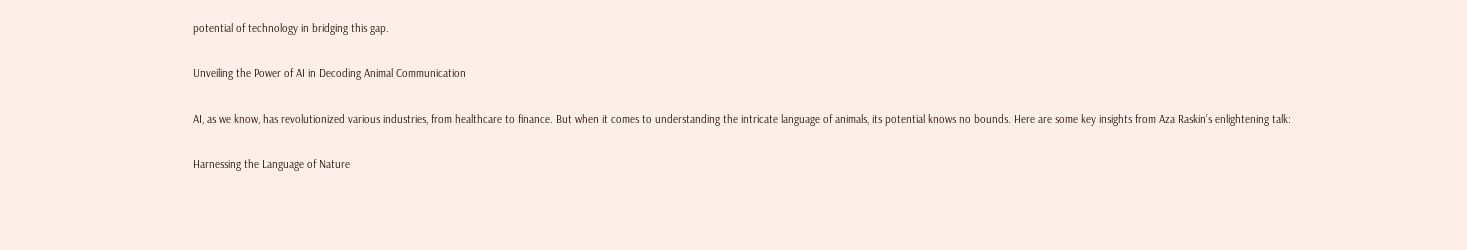potential of technology in bridging this gap.

Unveiling the Power of AI in Decoding Animal Communication

AI, as we know, has revolutionized various industries, from healthcare to finance. But when it comes to understanding the intricate language of animals, its potential knows no bounds. Here are some key insights from Aza Raskin’s enlightening talk:

Harnessing the Language of Nature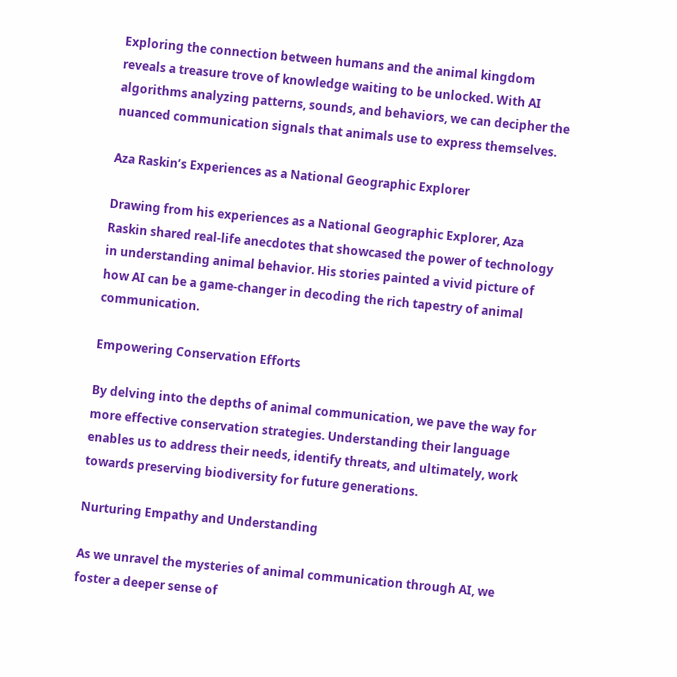Exploring the connection between humans and the animal kingdom reveals a treasure trove of knowledge waiting to be unlocked. With AI algorithms analyzing patterns, sounds, and behaviors, we can decipher the nuanced communication signals that animals use to express themselves.

Aza Raskin’s Experiences as a National Geographic Explorer

Drawing from his experiences as a National Geographic Explorer, Aza Raskin shared real-life anecdotes that showcased the power of technology in understanding animal behavior. His stories painted a vivid picture of how AI can be a game-changer in decoding the rich tapestry of animal communication.

Empowering Conservation Efforts

By delving into the depths of animal communication, we pave the way for more effective conservation strategies. Understanding their language enables us to address their needs, identify threats, and ultimately, work towards preserving biodiversity for future generations.

Nurturing Empathy and Understanding

As we unravel the mysteries of animal communication through AI, we foster a deeper sense of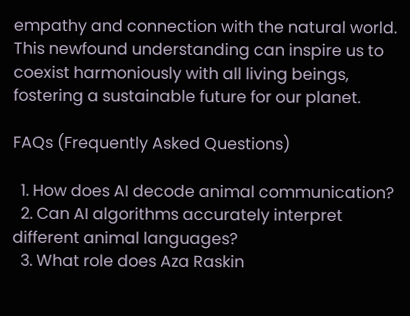empathy and connection with the natural world. This newfound understanding can inspire us to coexist harmoniously with all living beings, fostering a sustainable future for our planet.

FAQs (Frequently Asked Questions)

  1. How does AI decode animal communication?
  2. Can AI algorithms accurately interpret different animal languages?
  3. What role does Aza Raskin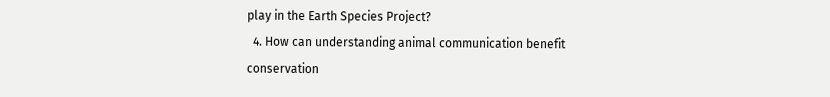play in the Earth Species Project?
  4. How can understanding animal communication benefit conservation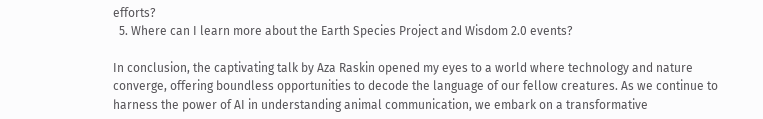efforts?
  5. Where can I learn more about the Earth Species Project and Wisdom 2.0 events?

In conclusion, the captivating talk by Aza Raskin opened my eyes to a world where technology and nature converge, offering boundless opportunities to decode the language of our fellow creatures. As we continue to harness the power of AI in understanding animal communication, we embark on a transformative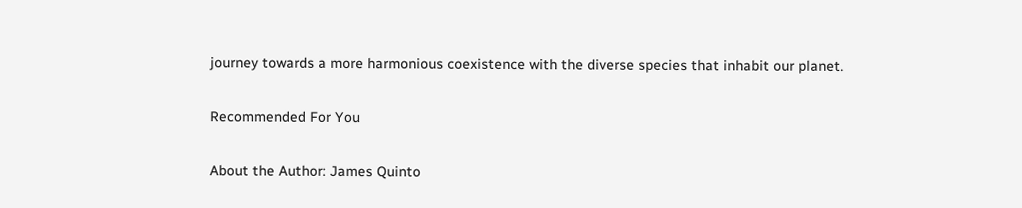journey towards a more harmonious coexistence with the diverse species that inhabit our planet.

Recommended For You

About the Author: James Quinto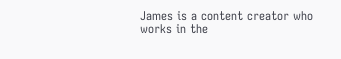James is a content creator who works in the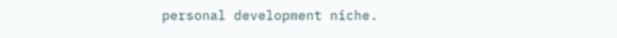personal development niche.